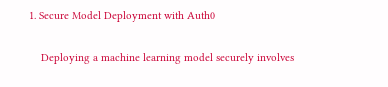1. Secure Model Deployment with Auth0


    Deploying a machine learning model securely involves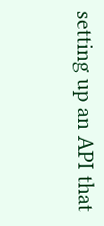setting up an API that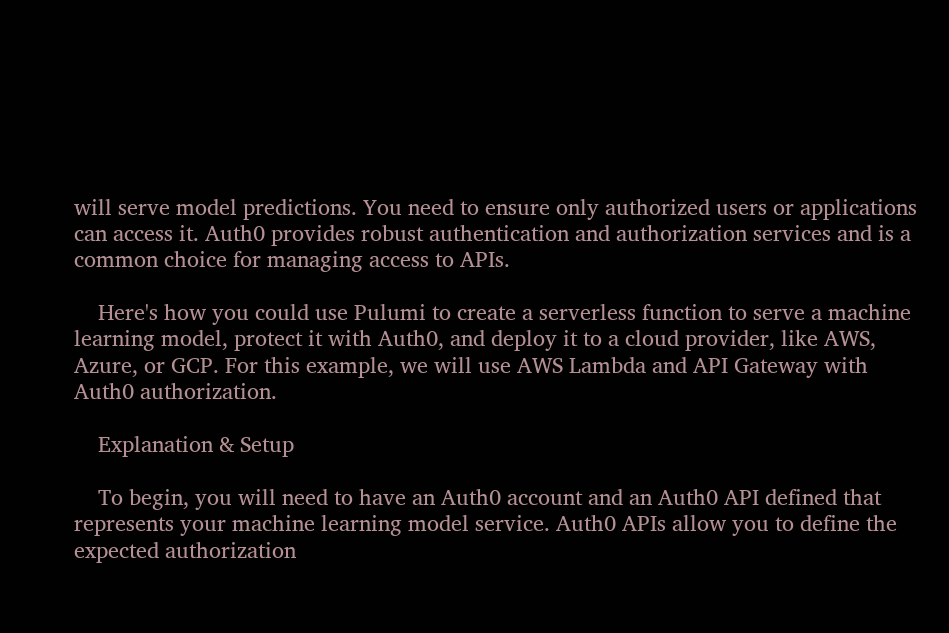will serve model predictions. You need to ensure only authorized users or applications can access it. Auth0 provides robust authentication and authorization services and is a common choice for managing access to APIs.

    Here's how you could use Pulumi to create a serverless function to serve a machine learning model, protect it with Auth0, and deploy it to a cloud provider, like AWS, Azure, or GCP. For this example, we will use AWS Lambda and API Gateway with Auth0 authorization.

    Explanation & Setup

    To begin, you will need to have an Auth0 account and an Auth0 API defined that represents your machine learning model service. Auth0 APIs allow you to define the expected authorization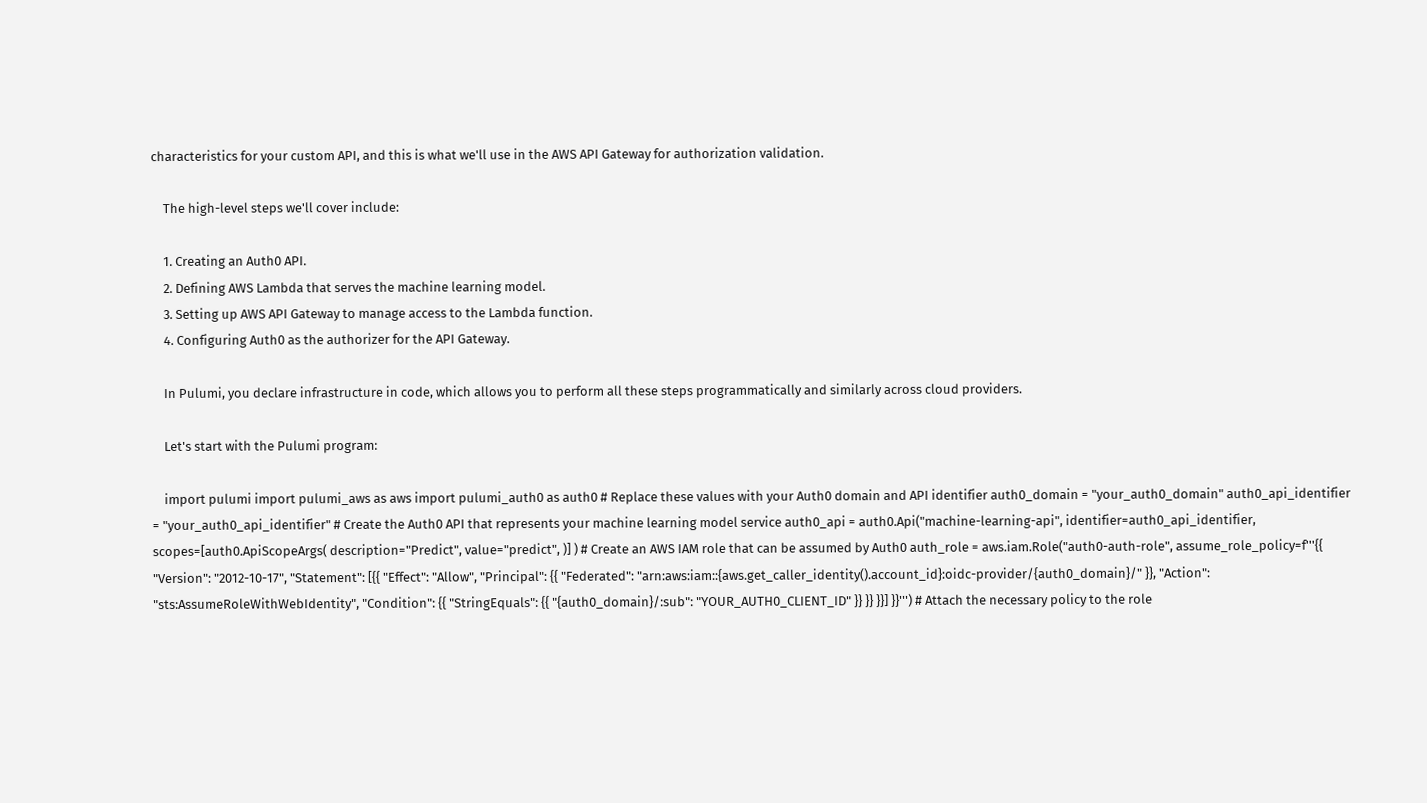characteristics for your custom API, and this is what we'll use in the AWS API Gateway for authorization validation.

    The high-level steps we'll cover include:

    1. Creating an Auth0 API.
    2. Defining AWS Lambda that serves the machine learning model.
    3. Setting up AWS API Gateway to manage access to the Lambda function.
    4. Configuring Auth0 as the authorizer for the API Gateway.

    In Pulumi, you declare infrastructure in code, which allows you to perform all these steps programmatically and similarly across cloud providers.

    Let's start with the Pulumi program:

    import pulumi import pulumi_aws as aws import pulumi_auth0 as auth0 # Replace these values with your Auth0 domain and API identifier auth0_domain = "your_auth0_domain" auth0_api_identifier = "your_auth0_api_identifier" # Create the Auth0 API that represents your machine learning model service auth0_api = auth0.Api("machine-learning-api", identifier=auth0_api_identifier, scopes=[auth0.ApiScopeArgs( description="Predict", value="predict", )] ) # Create an AWS IAM role that can be assumed by Auth0 auth_role = aws.iam.Role("auth0-auth-role", assume_role_policy=f'''{{ "Version": "2012-10-17", "Statement": [{{ "Effect": "Allow", "Principal": {{ "Federated": "arn:aws:iam::{aws.get_caller_identity().account_id}:oidc-provider/{auth0_domain}/" }}, "Action": "sts:AssumeRoleWithWebIdentity", "Condition": {{ "StringEquals": {{ "{auth0_domain}/:sub": "YOUR_AUTH0_CLIENT_ID" }} }} }}] }}''') # Attach the necessary policy to the role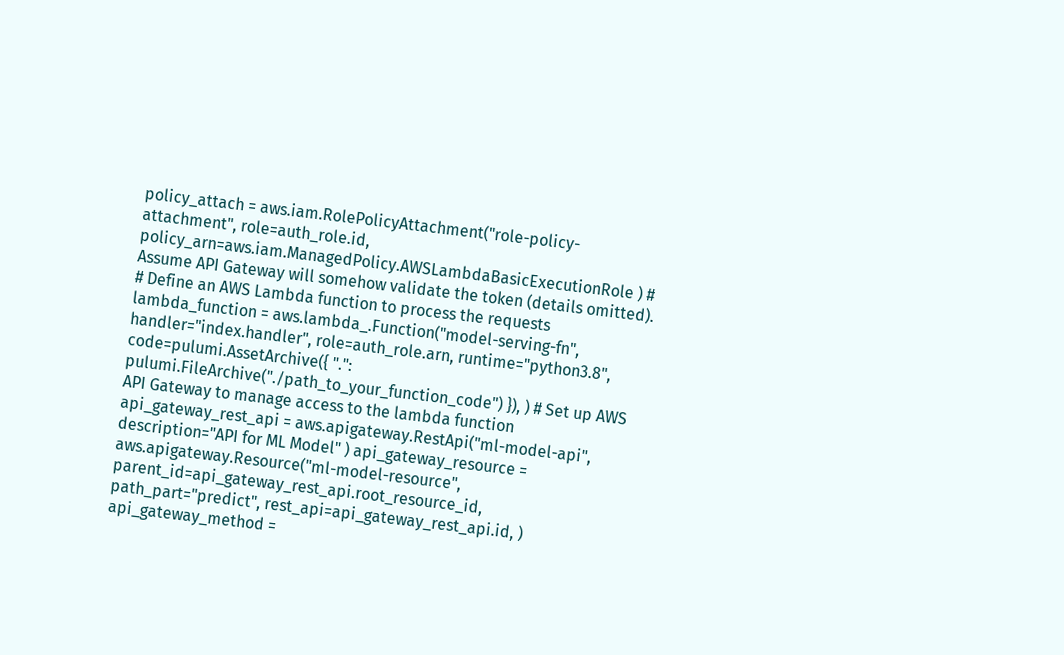policy_attach = aws.iam.RolePolicyAttachment("role-policy-attachment", role=auth_role.id, policy_arn=aws.iam.ManagedPolicy.AWSLambdaBasicExecutionRole ) # Assume API Gateway will somehow validate the token (details omitted). # Define an AWS Lambda function to process the requests lambda_function = aws.lambda_.Function("model-serving-fn", handler="index.handler", role=auth_role.arn, runtime="python3.8", code=pulumi.AssetArchive({ ".": pulumi.FileArchive("./path_to_your_function_code") }), ) # Set up AWS API Gateway to manage access to the lambda function api_gateway_rest_api = aws.apigateway.RestApi("ml-model-api", description="API for ML Model" ) api_gateway_resource = aws.apigateway.Resource("ml-model-resource", parent_id=api_gateway_rest_api.root_resource_id, path_part="predict", rest_api=api_gateway_rest_api.id, ) api_gateway_method =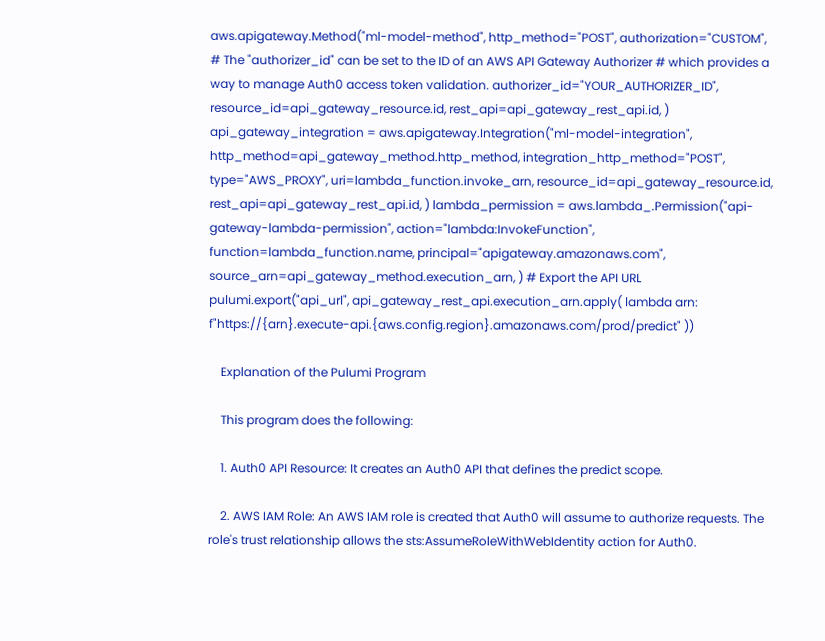aws.apigateway.Method("ml-model-method", http_method="POST", authorization="CUSTOM", # The "authorizer_id" can be set to the ID of an AWS API Gateway Authorizer # which provides a way to manage Auth0 access token validation. authorizer_id="YOUR_AUTHORIZER_ID", resource_id=api_gateway_resource.id, rest_api=api_gateway_rest_api.id, ) api_gateway_integration = aws.apigateway.Integration("ml-model-integration", http_method=api_gateway_method.http_method, integration_http_method="POST", type="AWS_PROXY", uri=lambda_function.invoke_arn, resource_id=api_gateway_resource.id, rest_api=api_gateway_rest_api.id, ) lambda_permission = aws.lambda_.Permission("api-gateway-lambda-permission", action="lambda:InvokeFunction", function=lambda_function.name, principal="apigateway.amazonaws.com", source_arn=api_gateway_method.execution_arn, ) # Export the API URL pulumi.export("api_url", api_gateway_rest_api.execution_arn.apply( lambda arn: f"https://{arn}.execute-api.{aws.config.region}.amazonaws.com/prod/predict" ))

    Explanation of the Pulumi Program

    This program does the following:

    1. Auth0 API Resource: It creates an Auth0 API that defines the predict scope.

    2. AWS IAM Role: An AWS IAM role is created that Auth0 will assume to authorize requests. The role's trust relationship allows the sts:AssumeRoleWithWebIdentity action for Auth0.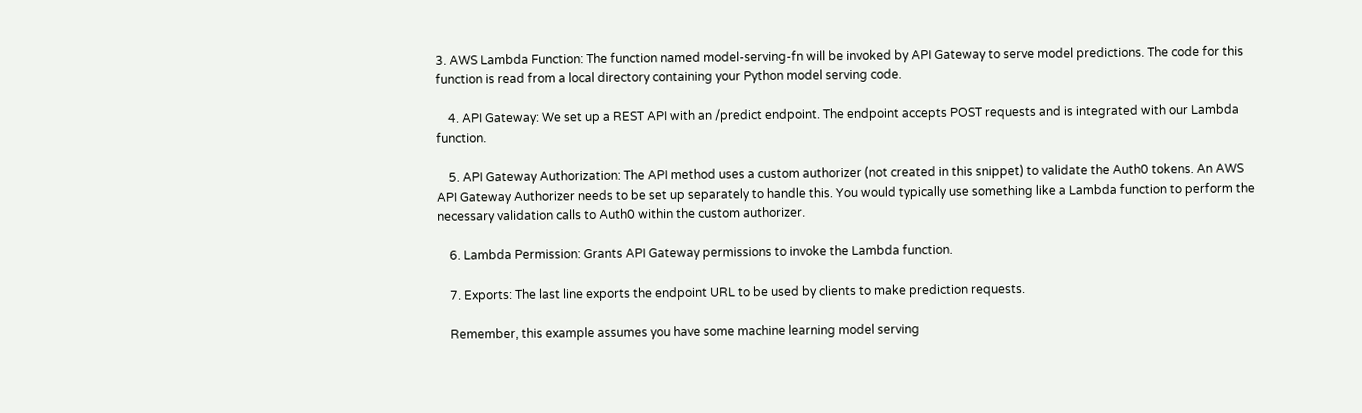3. AWS Lambda Function: The function named model-serving-fn will be invoked by API Gateway to serve model predictions. The code for this function is read from a local directory containing your Python model serving code.

    4. API Gateway: We set up a REST API with an /predict endpoint. The endpoint accepts POST requests and is integrated with our Lambda function.

    5. API Gateway Authorization: The API method uses a custom authorizer (not created in this snippet) to validate the Auth0 tokens. An AWS API Gateway Authorizer needs to be set up separately to handle this. You would typically use something like a Lambda function to perform the necessary validation calls to Auth0 within the custom authorizer.

    6. Lambda Permission: Grants API Gateway permissions to invoke the Lambda function.

    7. Exports: The last line exports the endpoint URL to be used by clients to make prediction requests.

    Remember, this example assumes you have some machine learning model serving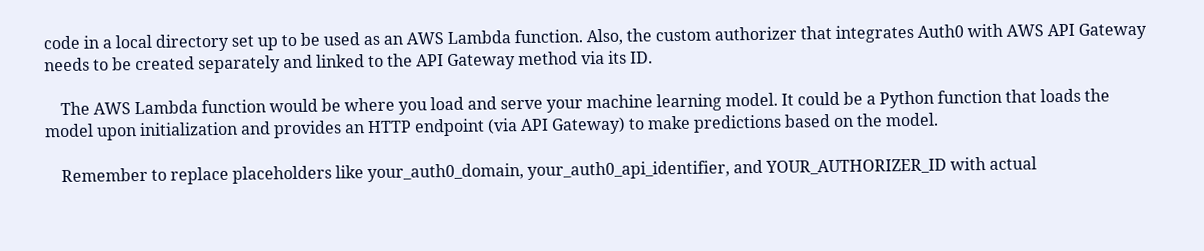code in a local directory set up to be used as an AWS Lambda function. Also, the custom authorizer that integrates Auth0 with AWS API Gateway needs to be created separately and linked to the API Gateway method via its ID.

    The AWS Lambda function would be where you load and serve your machine learning model. It could be a Python function that loads the model upon initialization and provides an HTTP endpoint (via API Gateway) to make predictions based on the model.

    Remember to replace placeholders like your_auth0_domain, your_auth0_api_identifier, and YOUR_AUTHORIZER_ID with actual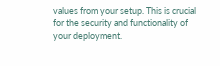values from your setup. This is crucial for the security and functionality of your deployment.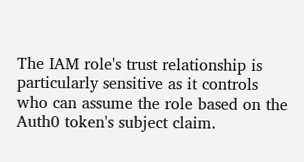The IAM role's trust relationship is particularly sensitive as it controls who can assume the role based on the Auth0 token's subject claim.